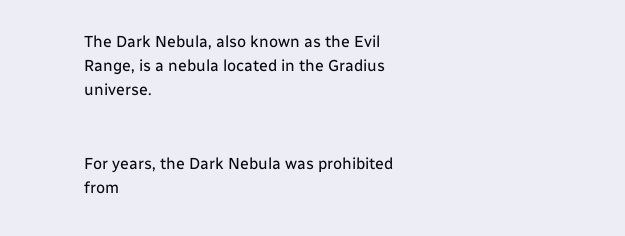The Dark Nebula, also known as the Evil Range, is a nebula located in the Gradius universe.


For years, the Dark Nebula was prohibited from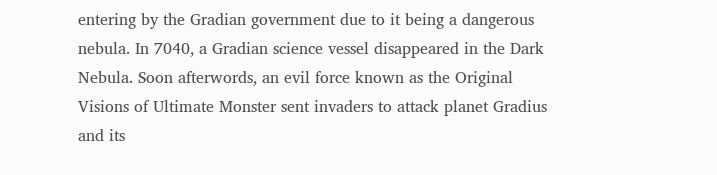entering by the Gradian government due to it being a dangerous nebula. In 7040, a Gradian science vessel disappeared in the Dark Nebula. Soon afterwords, an evil force known as the Original Visions of Ultimate Monster sent invaders to attack planet Gradius and its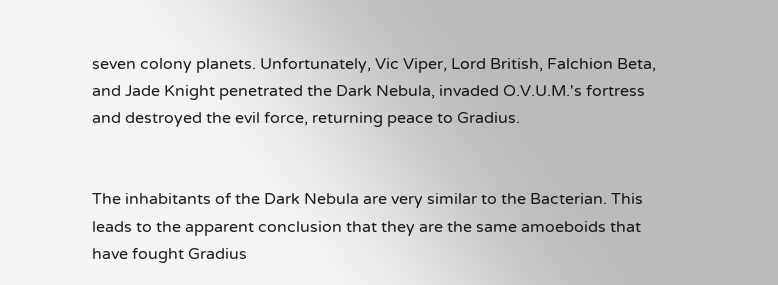seven colony planets. Unfortunately, Vic Viper, Lord British, Falchion Beta, and Jade Knight penetrated the Dark Nebula, invaded O.V.U.M.'s fortress and destroyed the evil force, returning peace to Gradius.


The inhabitants of the Dark Nebula are very similar to the Bacterian. This leads to the apparent conclusion that they are the same amoeboids that have fought Gradius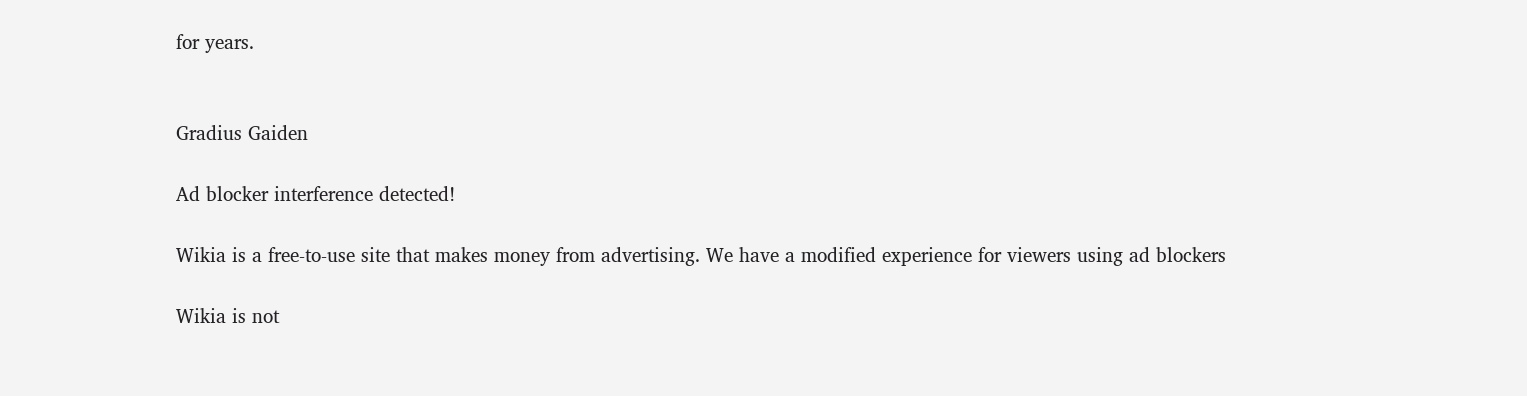for years.


Gradius Gaiden

Ad blocker interference detected!

Wikia is a free-to-use site that makes money from advertising. We have a modified experience for viewers using ad blockers

Wikia is not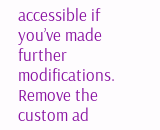accessible if you’ve made further modifications. Remove the custom ad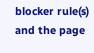blocker rule(s) and the page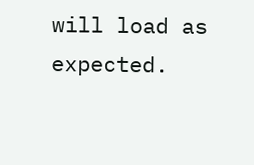will load as expected.